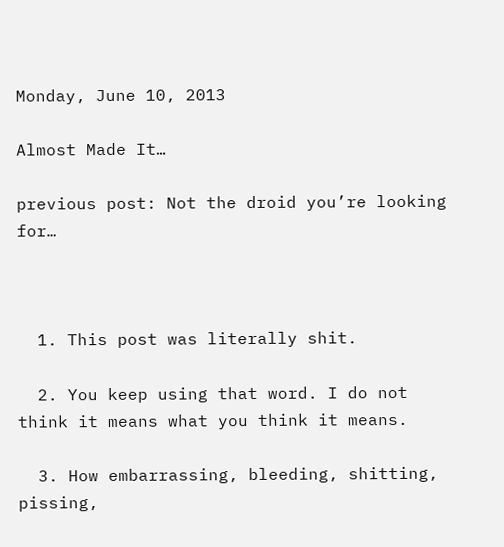Monday, June 10, 2013

Almost Made It…

previous post: Not the droid you’re looking for…



  1. This post was literally shit.

  2. You keep using that word. I do not think it means what you think it means.

  3. How embarrassing, bleeding, shitting, pissing,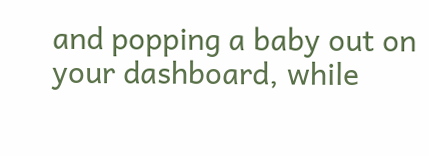and popping a baby out on your dashboard, while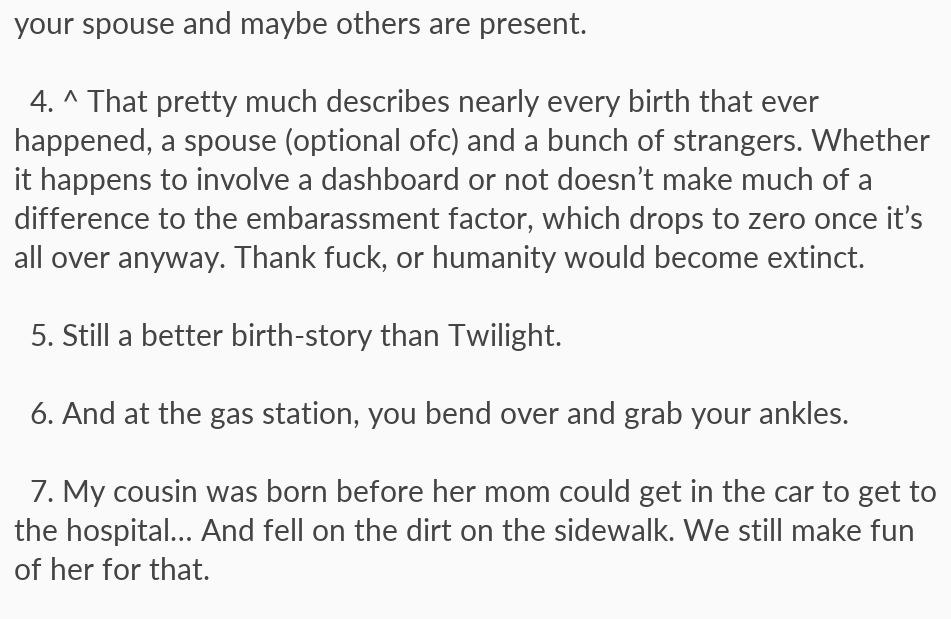your spouse and maybe others are present.

  4. ^ That pretty much describes nearly every birth that ever happened, a spouse (optional ofc) and a bunch of strangers. Whether it happens to involve a dashboard or not doesn’t make much of a difference to the embarassment factor, which drops to zero once it’s all over anyway. Thank fuck, or humanity would become extinct.

  5. Still a better birth-story than Twilight.

  6. And at the gas station, you bend over and grab your ankles.

  7. My cousin was born before her mom could get in the car to get to the hospital… And fell on the dirt on the sidewalk. We still make fun of her for that.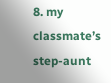8. my classmate’s step-aunt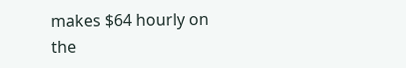makes $64 hourly on the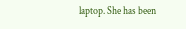laptop. She has been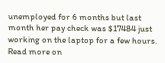unemployed for 6 months but last month her pay check was $17484 just working on the laptop for a few hours. Read more on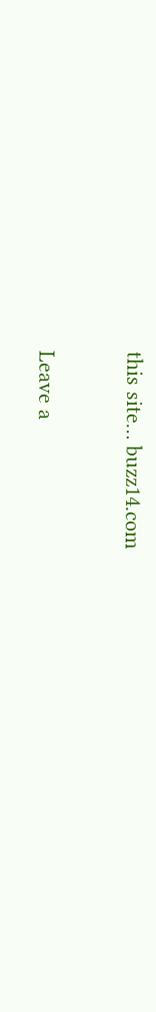this site… buzz14.com

Leave a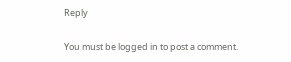Reply

You must be logged in to post a comment.